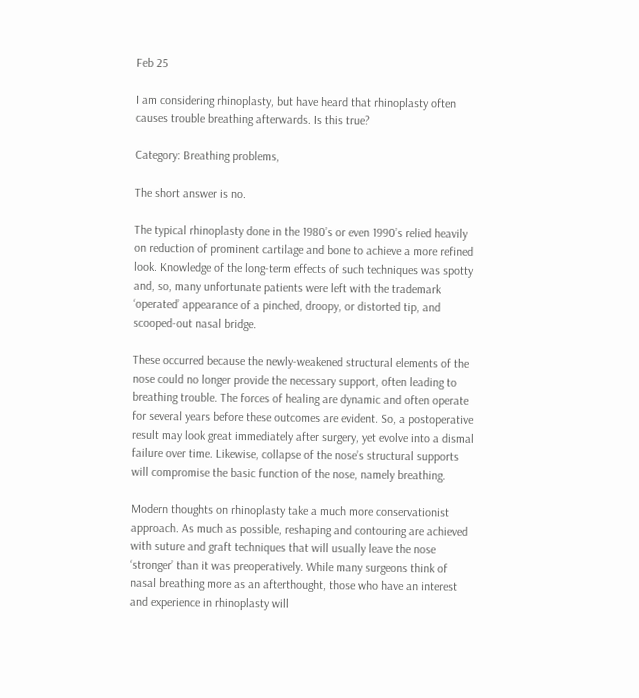Feb 25

I am considering rhinoplasty, but have heard that rhinoplasty often causes trouble breathing afterwards. Is this true?

Category: Breathing problems,

The short answer is no.

The typical rhinoplasty done in the 1980’s or even 1990’s relied heavily on reduction of prominent cartilage and bone to achieve a more refined look. Knowledge of the long-term effects of such techniques was spotty and, so, many unfortunate patients were left with the trademark ‘operated’ appearance of a pinched, droopy, or distorted tip, and scooped-out nasal bridge.

These occurred because the newly-weakened structural elements of the nose could no longer provide the necessary support, often leading to breathing trouble. The forces of healing are dynamic and often operate for several years before these outcomes are evident. So, a postoperative result may look great immediately after surgery, yet evolve into a dismal failure over time. Likewise, collapse of the nose’s structural supports will compromise the basic function of the nose, namely breathing.

Modern thoughts on rhinoplasty take a much more conservationist approach. As much as possible, reshaping and contouring are achieved with suture and graft techniques that will usually leave the nose ‘stronger’ than it was preoperatively. While many surgeons think of nasal breathing more as an afterthought, those who have an interest and experience in rhinoplasty will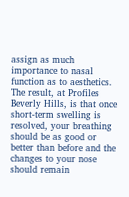assign as much importance to nasal function as to aesthetics. The result, at Profiles Beverly Hills, is that once short-term swelling is resolved, your breathing should be as good or better than before and the changes to your nose should remain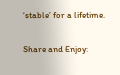‘stable’ for a lifetime.

Share and Enjoy: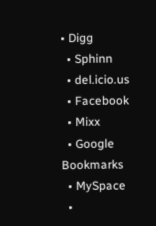• Digg
  • Sphinn
  • del.icio.us
  • Facebook
  • Mixx
  • Google Bookmarks
  • MySpace
  •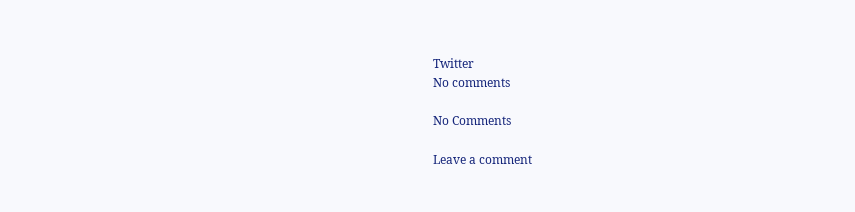Twitter
No comments

No Comments

Leave a comment